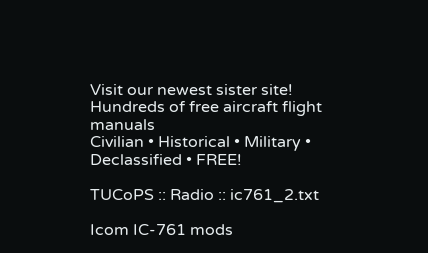Visit our newest sister site!
Hundreds of free aircraft flight manuals
Civilian • Historical • Military • Declassified • FREE!

TUCoPS :: Radio :: ic761_2.txt

Icom IC-761 mods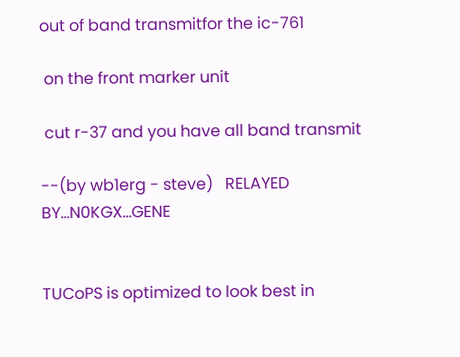out of band transmitfor the ic-761

 on the front marker unit

 cut r-37 and you have all band transmit

--(by wb1erg - steve)   RELAYED  BY...N0KGX...GENE


TUCoPS is optimized to look best in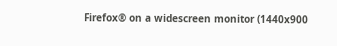Firefox® on a widescreen monitor (1440x900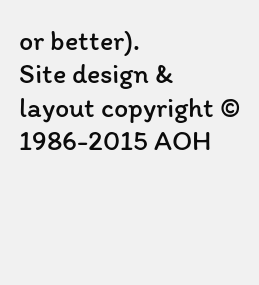or better).
Site design & layout copyright © 1986-2015 AOH